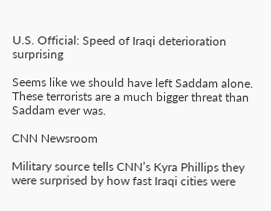U.S. Official: Speed of Iraqi deterioration surprising

Seems like we should have left Saddam alone. These terrorists are a much bigger threat than Saddam ever was.

CNN Newsroom

Military source tells CNN’s Kyra Phillips they were surprised by how fast Iraqi cities were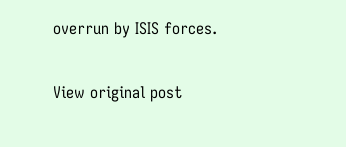overrun by ISIS forces.

View original post